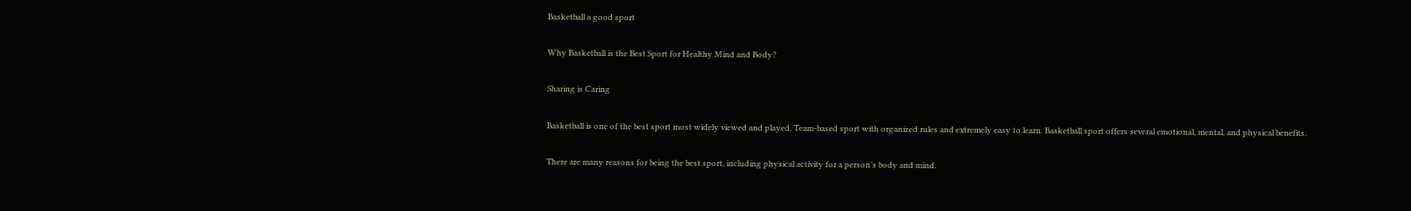Basketball a good sport

Why Basketball is the Best Sport for Healthy Mind and Body?

Sharing is Caring

Basketball is one of the best sport most widely viewed and played. Team-based sport with organized rules and extremely easy to learn. Basketball sport offers several emotional, mental, and physical benefits.

There are many reasons for being the best sport, including physical activity for a person’s body and mind.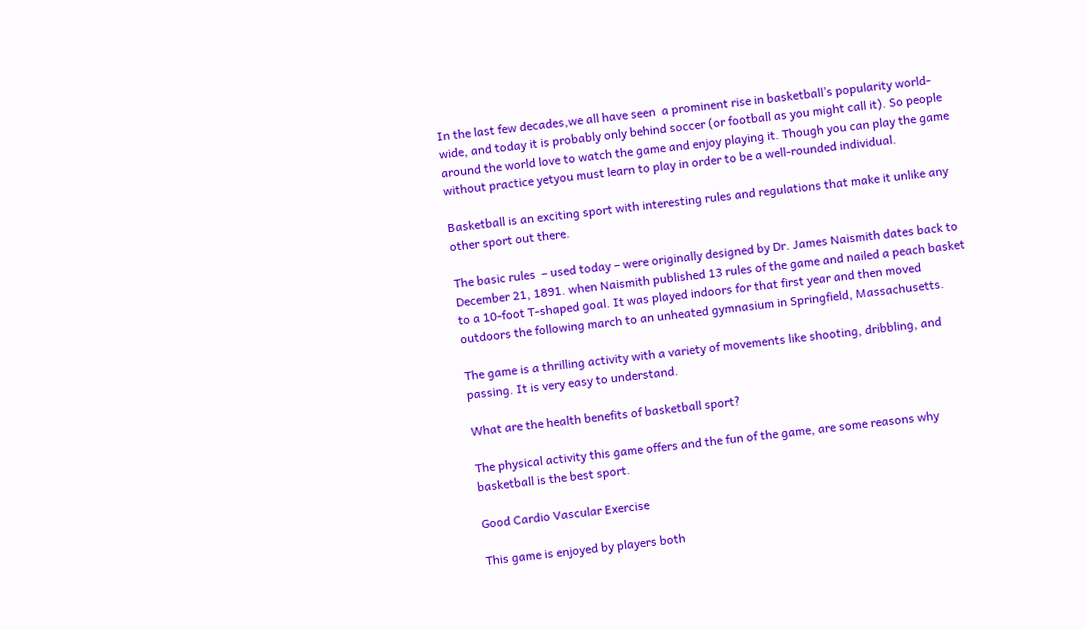In the last few decades,we all have seen  a prominent rise in basketball’s popularity world-wide, and today it is probably only behind soccer (or football as you might call it). So people around the world love to watch the game and enjoy playing it. Though you can play the game without practice yetyou must learn to play in order to be a well-rounded individual.

Basketball is an exciting sport with interesting rules and regulations that make it unlike any other sport out there.

The basic rules  – used today – were originally designed by Dr. James Naismith dates back to December 21, 1891. when Naismith published 13 rules of the game and nailed a peach basket to a 10-foot T-shaped goal. It was played indoors for that first year and then moved outdoors the following march to an unheated gymnasium in Springfield, Massachusetts.

The game is a thrilling activity with a variety of movements like shooting, dribbling, and passing. It is very easy to understand.

What are the health benefits of basketball sport?

The physical activity this game offers and the fun of the game, are some reasons why basketball is the best sport.

Good Cardio Vascular Exercise

This game is enjoyed by players both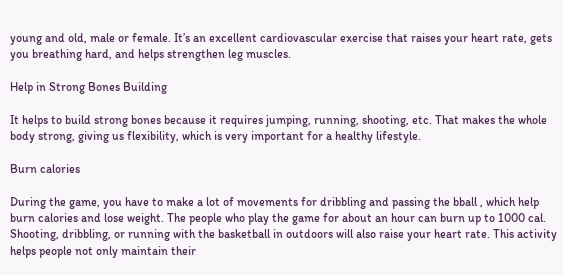young and old, male or female. It’s an excellent cardiovascular exercise that raises your heart rate, gets you breathing hard, and helps strengthen leg muscles.

Help in Strong Bones Building

It helps to build strong bones because it requires jumping, running, shooting, etc. That makes the whole body strong, giving us flexibility, which is very important for a healthy lifestyle.

Burn calories

During the game, you have to make a lot of movements for dribbling and passing the bball , which help burn calories and lose weight. The people who play the game for about an hour can burn up to 1000 cal. Shooting, dribbling, or running with the basketball in outdoors will also raise your heart rate. This activity helps people not only maintain their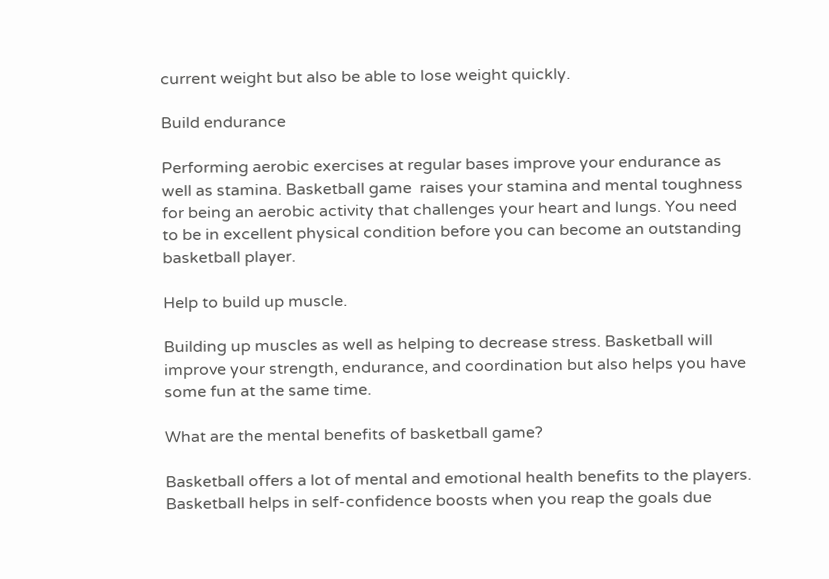current weight but also be able to lose weight quickly.

Build endurance

Performing aerobic exercises at regular bases improve your endurance as well as stamina. Basketball game  raises your stamina and mental toughness for being an aerobic activity that challenges your heart and lungs. You need to be in excellent physical condition before you can become an outstanding basketball player.

Help to build up muscle.

Building up muscles as well as helping to decrease stress. Basketball will improve your strength, endurance, and coordination but also helps you have some fun at the same time.

What are the mental benefits of basketball game?

Basketball offers a lot of mental and emotional health benefits to the players. Basketball helps in self-confidence boosts when you reap the goals due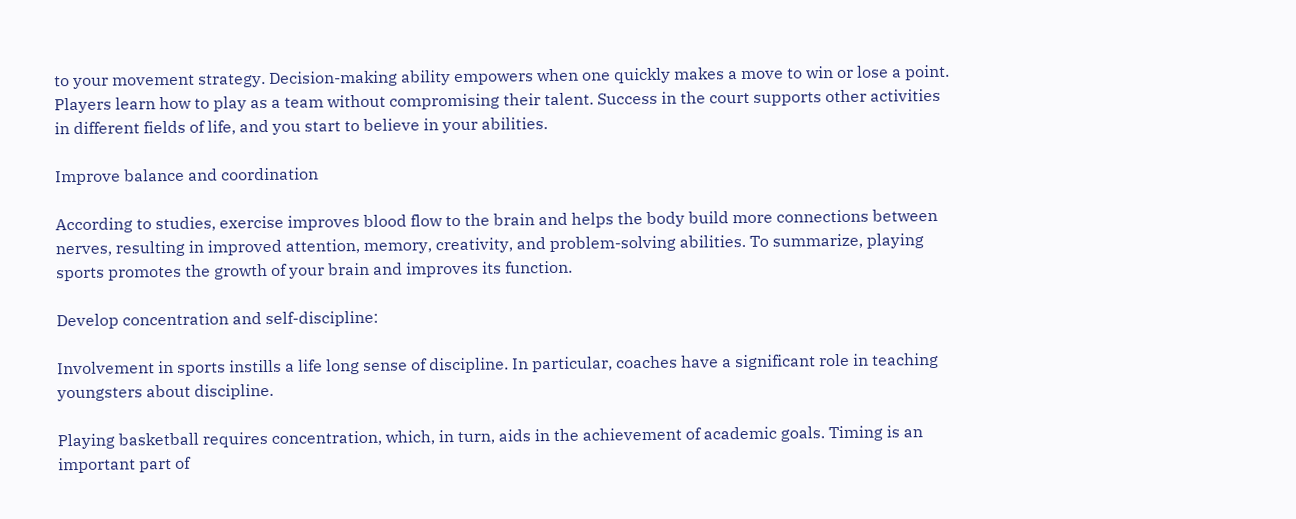to your movement strategy. Decision-making ability empowers when one quickly makes a move to win or lose a point. Players learn how to play as a team without compromising their talent. Success in the court supports other activities in different fields of life, and you start to believe in your abilities.

Improve balance and coordination

According to studies, exercise improves blood flow to the brain and helps the body build more connections between nerves, resulting in improved attention, memory, creativity, and problem-solving abilities. To summarize, playing sports promotes the growth of your brain and improves its function.

Develop concentration and self-discipline:

Involvement in sports instills a life long sense of discipline. In particular, coaches have a significant role in teaching youngsters about discipline.

Playing basketball requires concentration, which, in turn, aids in the achievement of academic goals. Timing is an important part of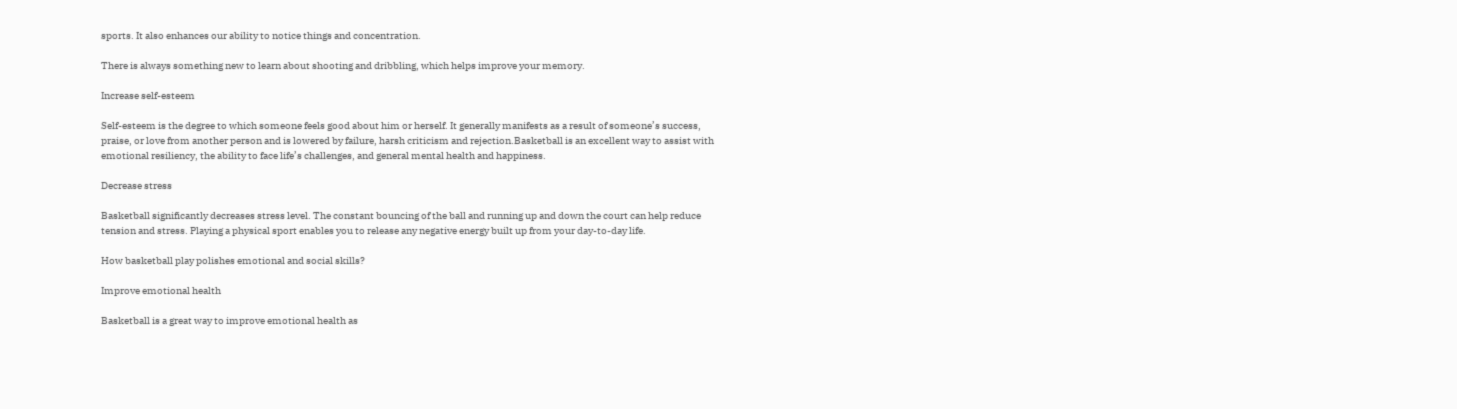sports. It also enhances our ability to notice things and concentration.

There is always something new to learn about shooting and dribbling, which helps improve your memory.

Increase self-esteem

Self-esteem is the degree to which someone feels good about him or herself. It generally manifests as a result of someone’s success, praise, or love from another person and is lowered by failure, harsh criticism and rejection.Basketball is an excellent way to assist with emotional resiliency, the ability to face life’s challenges, and general mental health and happiness.

Decrease stress

Basketball significantly decreases stress level. The constant bouncing of the ball and running up and down the court can help reduce tension and stress. Playing a physical sport enables you to release any negative energy built up from your day-to-day life.

How basketball play polishes emotional and social skills?

Improve emotional health

Basketball is a great way to improve emotional health as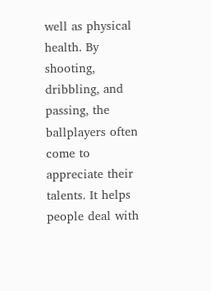well as physical health. By shooting, dribbling, and passing, the ballplayers often come to appreciate their talents. It helps people deal with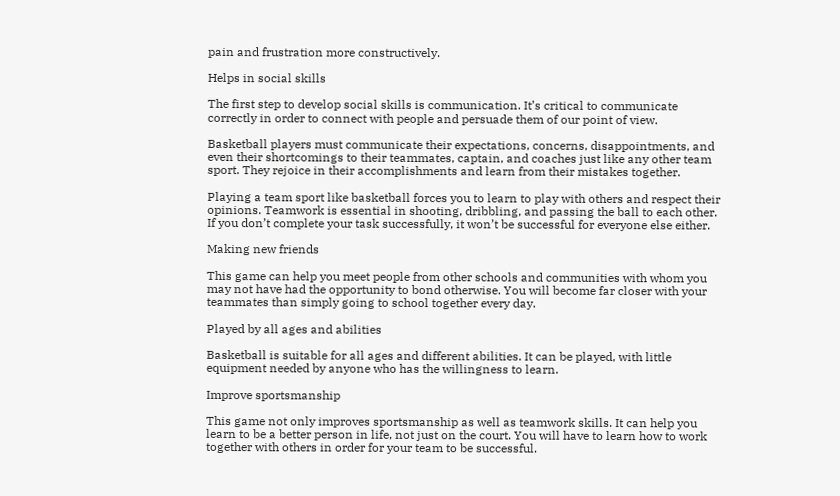pain and frustration more constructively.

Helps in social skills

The first step to develop social skills is communication. It’s critical to communicate correctly in order to connect with people and persuade them of our point of view.

Basketball players must communicate their expectations, concerns, disappointments, and even their shortcomings to their teammates, captain, and coaches just like any other team sport. They rejoice in their accomplishments and learn from their mistakes together.

Playing a team sport like basketball forces you to learn to play with others and respect their opinions. Teamwork is essential in shooting, dribbling, and passing the ball to each other. If you don’t complete your task successfully, it won’t be successful for everyone else either.

Making new friends

This game can help you meet people from other schools and communities with whom you may not have had the opportunity to bond otherwise. You will become far closer with your teammates than simply going to school together every day.

Played by all ages and abilities

Basketball is suitable for all ages and different abilities. It can be played, with little equipment needed by anyone who has the willingness to learn.

Improve sportsmanship

This game not only improves sportsmanship as well as teamwork skills. It can help you learn to be a better person in life, not just on the court. You will have to learn how to work together with others in order for your team to be successful.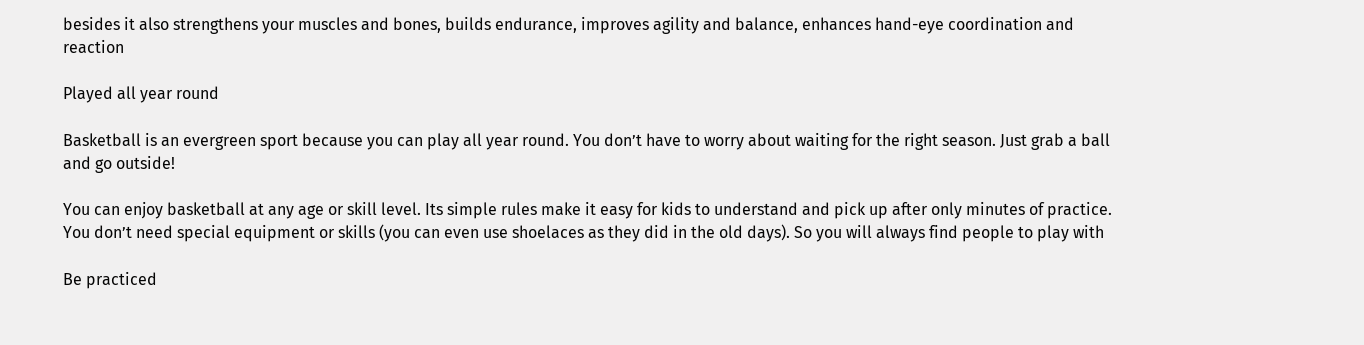besides it also strengthens your muscles and bones, builds endurance, improves agility and balance, enhances hand-eye coordination and reaction

Played all year round

Basketball is an evergreen sport because you can play all year round. You don’t have to worry about waiting for the right season. Just grab a ball and go outside!

You can enjoy basketball at any age or skill level. Its simple rules make it easy for kids to understand and pick up after only minutes of practice. You don’t need special equipment or skills (you can even use shoelaces as they did in the old days). So you will always find people to play with

Be practiced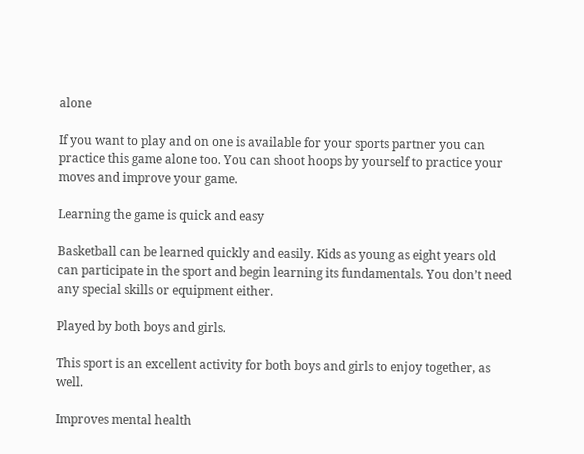alone

If you want to play and on one is available for your sports partner you can  practice this game alone too. You can shoot hoops by yourself to practice your moves and improve your game.

Learning the game is quick and easy

Basketball can be learned quickly and easily. Kids as young as eight years old can participate in the sport and begin learning its fundamentals. You don’t need any special skills or equipment either.

Played by both boys and girls.

This sport is an excellent activity for both boys and girls to enjoy together, as well.

Improves mental health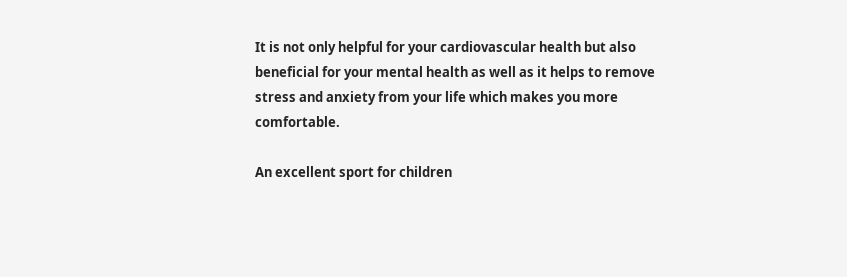It is not only helpful for your cardiovascular health but also beneficial for your mental health as well as it helps to remove stress and anxiety from your life which makes you more comfortable.

An excellent sport for children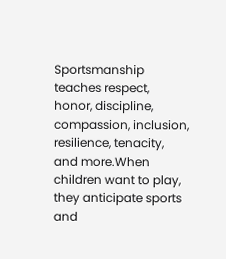Sportsmanship teaches respect, honor, discipline, compassion, inclusion, resilience, tenacity, and more.When children want to play, they anticipate sports and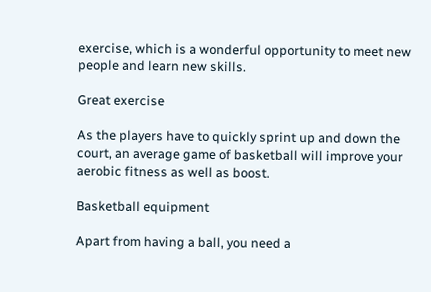exercise, which is a wonderful opportunity to meet new people and learn new skills.

Great exercise

As the players have to quickly sprint up and down the court, an average game of basketball will improve your aerobic fitness as well as boost.

Basketball equipment

Apart from having a ball, you need a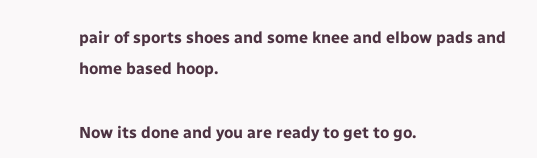pair of sports shoes and some knee and elbow pads and home based hoop.

Now its done and you are ready to get to go.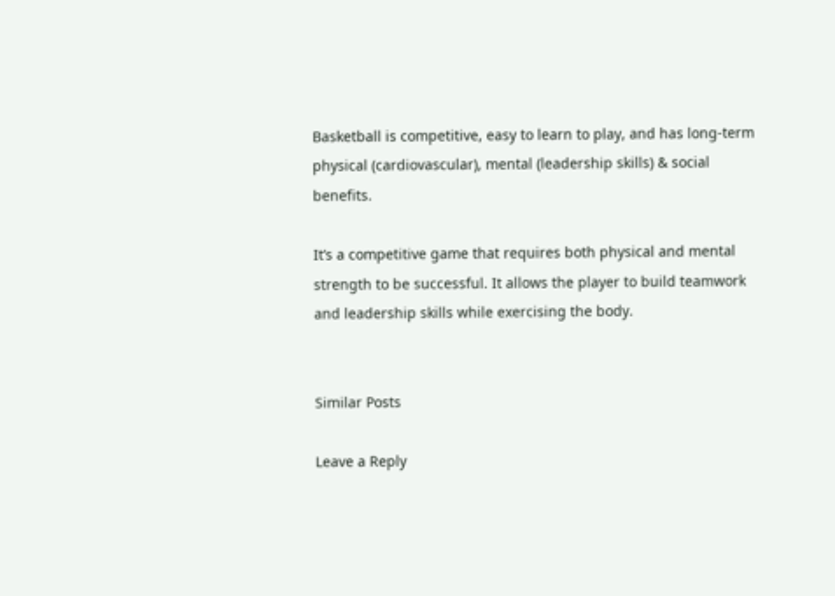Basketball is competitive, easy to learn to play, and has long-term physical (cardiovascular), mental (leadership skills) & social benefits.

It’s a competitive game that requires both physical and mental strength to be successful. It allows the player to build teamwork and leadership skills while exercising the body.


Similar Posts

Leave a Reply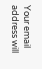Your email address will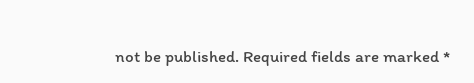not be published. Required fields are marked *